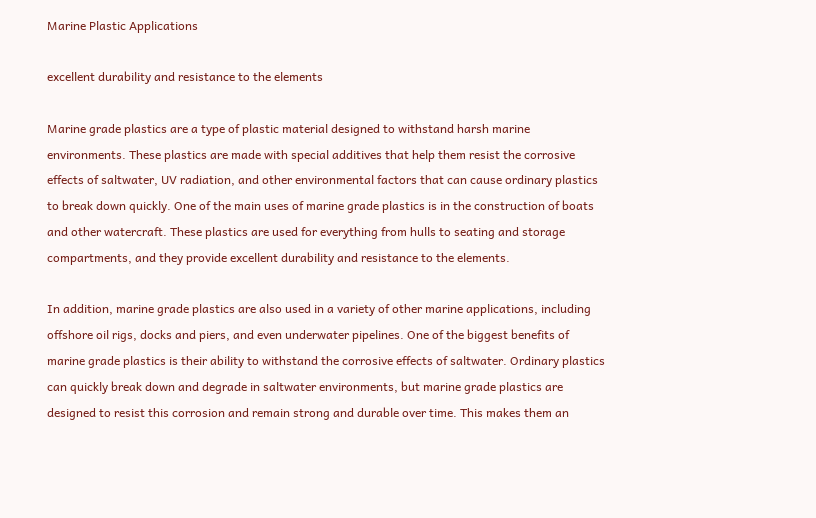Marine Plastic Applications

excellent durability and resistance to the elements

Marine grade plastics are a type of plastic material designed to withstand harsh marine environments. These plastics are made with special additives that help them resist the corrosive effects of saltwater, UV radiation, and other environmental factors that can cause ordinary plastics to break down quickly. One of the main uses of marine grade plastics is in the construction of boats and other watercraft. These plastics are used for everything from hulls to seating and storage compartments, and they provide excellent durability and resistance to the elements.

In addition, marine grade plastics are also used in a variety of other marine applications, including offshore oil rigs, docks and piers, and even underwater pipelines. One of the biggest benefits of marine grade plastics is their ability to withstand the corrosive effects of saltwater. Ordinary plastics can quickly break down and degrade in saltwater environments, but marine grade plastics are designed to resist this corrosion and remain strong and durable over time. This makes them an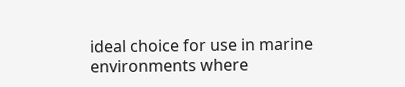ideal choice for use in marine environments where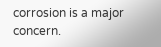corrosion is a major concern.